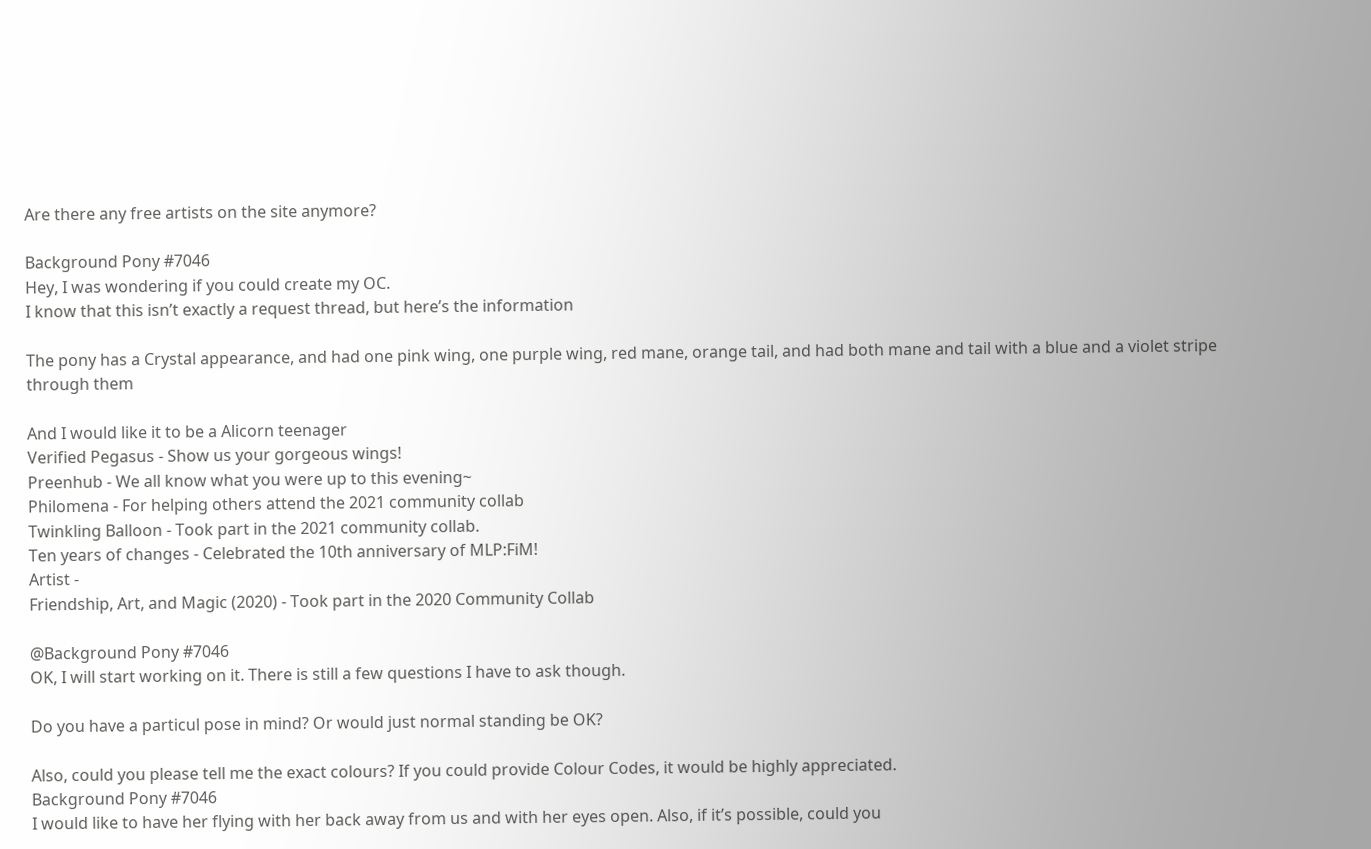Are there any free artists on the site anymore?

Background Pony #7046
Hey, I was wondering if you could create my OC.
I know that this isn’t exactly a request thread, but here’s the information

The pony has a Crystal appearance, and had one pink wing, one purple wing, red mane, orange tail, and had both mane and tail with a blue and a violet stripe through them

And I would like it to be a Alicorn teenager
Verified Pegasus - Show us your gorgeous wings!
Preenhub - We all know what you were up to this evening~
Philomena - For helping others attend the 2021 community collab
Twinkling Balloon - Took part in the 2021 community collab.
Ten years of changes - Celebrated the 10th anniversary of MLP:FiM!
Artist -
Friendship, Art, and Magic (2020) - Took part in the 2020 Community Collab

@Background Pony #7046
OK, I will start working on it. There is still a few questions I have to ask though.

Do you have a particul pose in mind? Or would just normal standing be OK?

Also, could you please tell me the exact colours? If you could provide Colour Codes, it would be highly appreciated.
Background Pony #7046
I would like to have her flying with her back away from us and with her eyes open. Also, if it’s possible, could you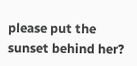please put the sunset behind her?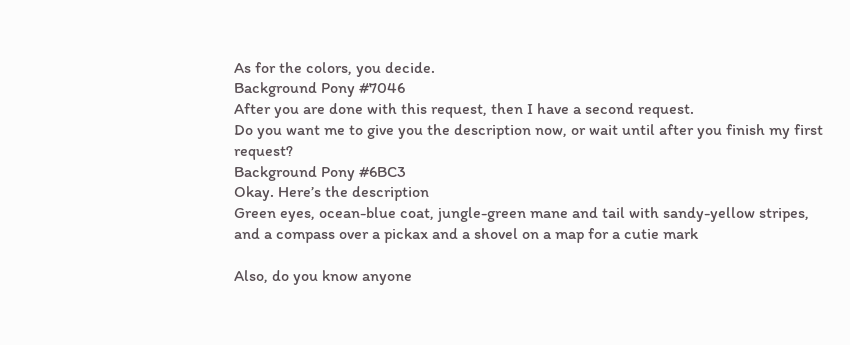As for the colors, you decide.
Background Pony #7046
After you are done with this request, then I have a second request.
Do you want me to give you the description now, or wait until after you finish my first request?
Background Pony #6BC3
Okay. Here’s the description
Green eyes, ocean-blue coat, jungle-green mane and tail with sandy-yellow stripes, and a compass over a pickax and a shovel on a map for a cutie mark

Also, do you know anyone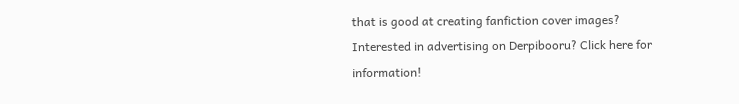that is good at creating fanfiction cover images?
Interested in advertising on Derpibooru? Click here for information!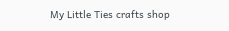My Little Ties crafts shop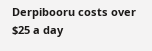Derpibooru costs over $25 a day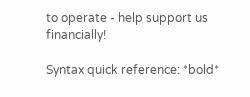to operate - help support us financially!

Syntax quick reference: *bold*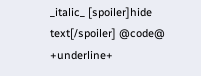_italic_ [spoiler]hide text[/spoiler] @code@ +underline+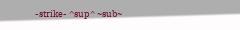-strike- ^sup^ ~sub~